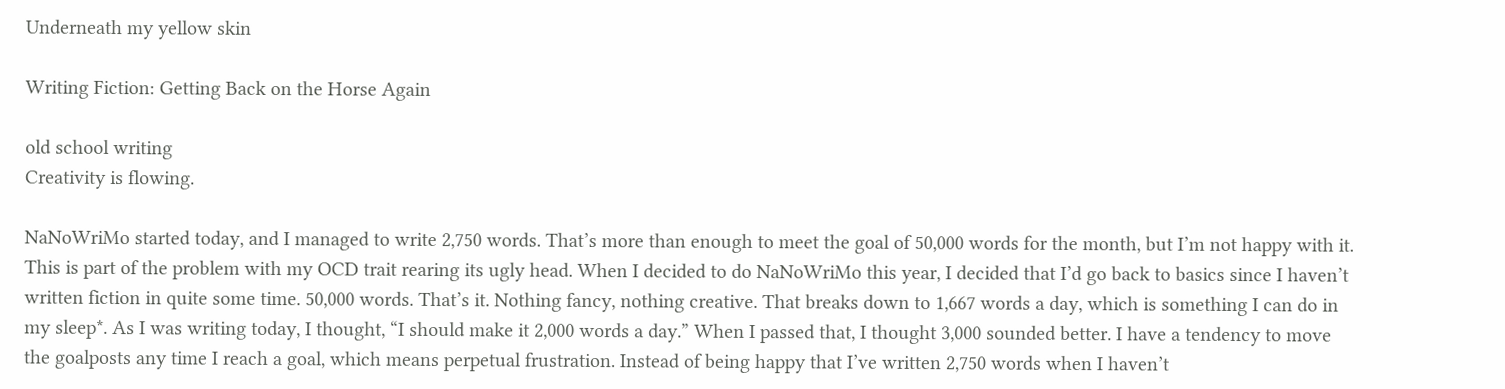Underneath my yellow skin

Writing Fiction: Getting Back on the Horse Again

old school writing
Creativity is flowing.

NaNoWriMo started today, and I managed to write 2,750 words. That’s more than enough to meet the goal of 50,000 words for the month, but I’m not happy with it. This is part of the problem with my OCD trait rearing its ugly head. When I decided to do NaNoWriMo this year, I decided that I’d go back to basics since I haven’t written fiction in quite some time. 50,000 words. That’s it. Nothing fancy, nothing creative. That breaks down to 1,667 words a day, which is something I can do in my sleep*. As I was writing today, I thought, “I should make it 2,000 words a day.” When I passed that, I thought 3,000 sounded better. I have a tendency to move the goalposts any time I reach a goal, which means perpetual frustration. Instead of being happy that I’ve written 2,750 words when I haven’t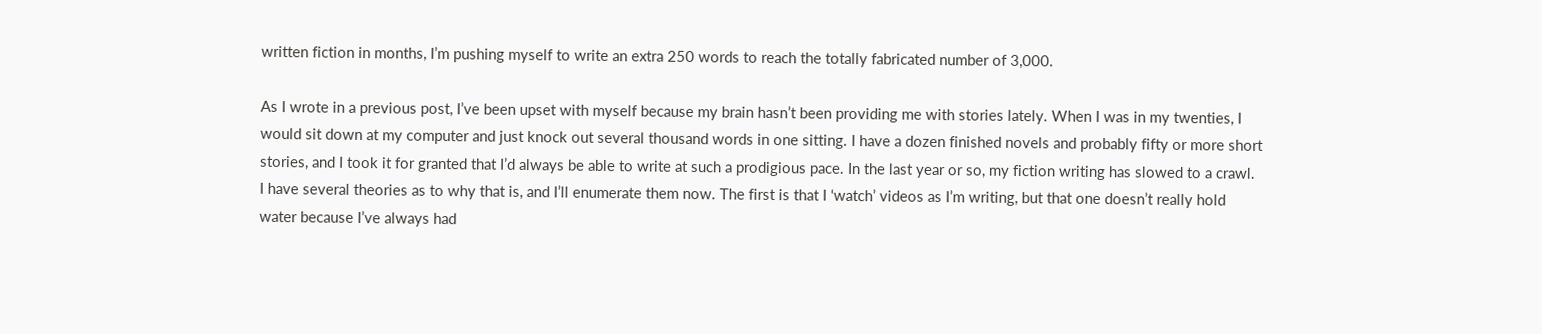written fiction in months, I’m pushing myself to write an extra 250 words to reach the totally fabricated number of 3,000.

As I wrote in a previous post, I’ve been upset with myself because my brain hasn’t been providing me with stories lately. When I was in my twenties, I would sit down at my computer and just knock out several thousand words in one sitting. I have a dozen finished novels and probably fifty or more short stories, and I took it for granted that I’d always be able to write at such a prodigious pace. In the last year or so, my fiction writing has slowed to a crawl. I have several theories as to why that is, and I’ll enumerate them now. The first is that I ‘watch’ videos as I’m writing, but that one doesn’t really hold water because I’ve always had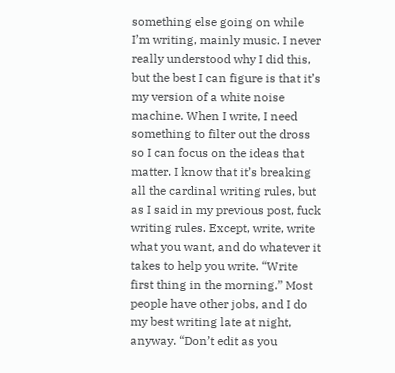something else going on while I’m writing, mainly music. I never really understood why I did this, but the best I can figure is that it’s my version of a white noise machine. When I write, I need something to filter out the dross so I can focus on the ideas that matter. I know that it’s breaking all the cardinal writing rules, but as I said in my previous post, fuck writing rules. Except, write, write what you want, and do whatever it takes to help you write. “Write first thing in the morning.” Most people have other jobs, and I do my best writing late at night, anyway. “Don’t edit as you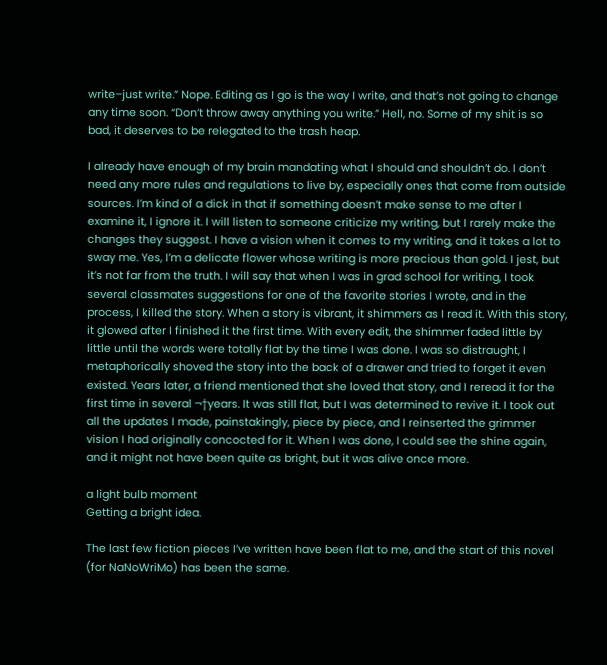write–just write.” Nope. Editing as I go is the way I write, and that’s not going to change any time soon. “Don’t throw away anything you write.” Hell, no. Some of my shit is so bad, it deserves to be relegated to the trash heap.

I already have enough of my brain mandating what I should and shouldn’t do. I don’t need any more rules and regulations to live by, especially ones that come from outside sources. I’m kind of a dick in that if something doesn’t make sense to me after I examine it, I ignore it. I will listen to someone criticize my writing, but I rarely make the changes they suggest. I have a vision when it comes to my writing, and it takes a lot to sway me. Yes, I’m a delicate flower whose writing is more precious than gold. I jest, but it’s not far from the truth. I will say that when I was in grad school for writing, I took several classmates suggestions for one of the favorite stories I wrote, and in the process, I killed the story. When a story is vibrant, it shimmers as I read it. With this story, it glowed after I finished it the first time. With every edit, the shimmer faded little by little until the words were totally flat by the time I was done. I was so distraught, I metaphorically shoved the story into the back of a drawer and tried to forget it even existed. Years later, a friend mentioned that she loved that story, and I reread it for the first time in several ¬†years. It was still flat, but I was determined to revive it. I took out all the updates I made, painstakingly, piece by piece, and I reinserted the grimmer vision I had originally concocted for it. When I was done, I could see the shine again, and it might not have been quite as bright, but it was alive once more.

a light bulb moment
Getting a bright idea.

The last few fiction pieces I’ve written have been flat to me, and the start of this novel (for NaNoWriMo) has been the same.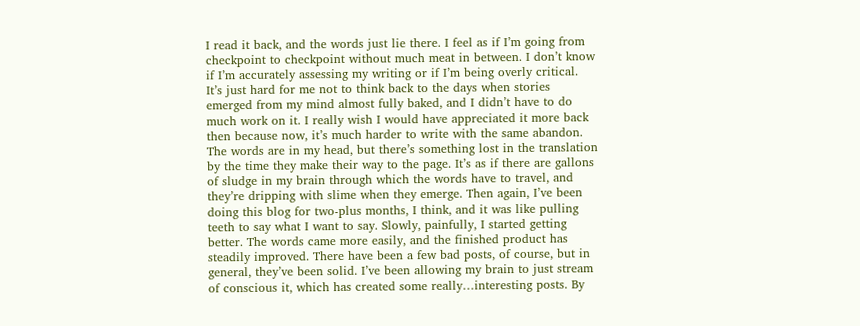I read it back, and the words just lie there. I feel as if I’m going from checkpoint to checkpoint without much meat in between. I don’t know if I’m accurately assessing my writing or if I’m being overly critical. It’s just hard for me not to think back to the days when stories emerged from my mind almost fully baked, and I didn’t have to do much work on it. I really wish I would have appreciated it more back then because now, it’s much harder to write with the same abandon. The words are in my head, but there’s something lost in the translation by the time they make their way to the page. It’s as if there are gallons of sludge in my brain through which the words have to travel, and they’re dripping with slime when they emerge. Then again, I’ve been doing this blog for two-plus months, I think, and it was like pulling teeth to say what I want to say. Slowly, painfully, I started getting better. The words came more easily, and the finished product has steadily improved. There have been a few bad posts, of course, but in general, they’ve been solid. I’ve been allowing my brain to just stream of conscious it, which has created some really…interesting posts. By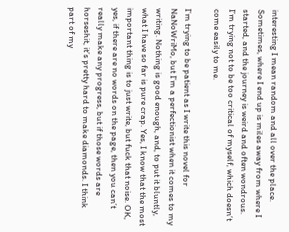interesting I mean random and all over the place. Sometimes, where I end up is miles away from where I started, and the journey is weird and often wondrous. I’m trying not to be too critical of myself, which doesn’t come easily to me.

I’m trying to be patient as I write this novel for NaNoWriMo, but I’m a perfectionist when it comes to my writing. Nothing is good enough, and, to put it bluntly, what I have so far is pure crap. Yes, I know that the most important thing is to just write, but fuck that noise. OK, yes, if there are no words on the page, then you can’t really make any progress, but if those words are horseshit, it’s pretty hard to make diamonds. I think part of my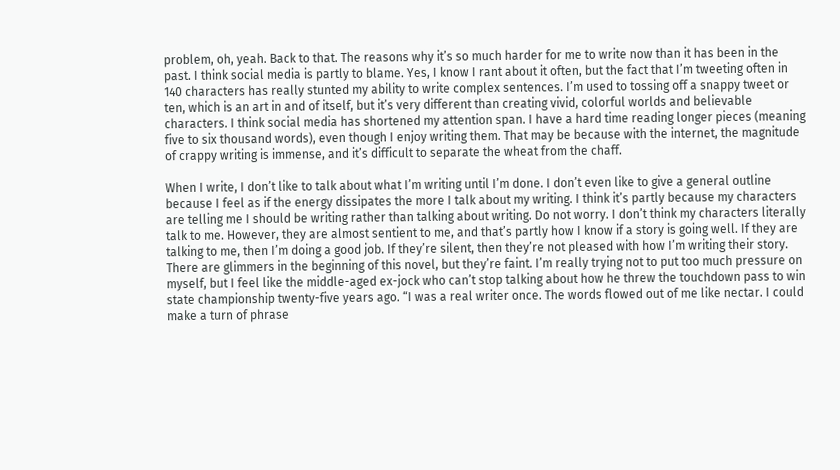problem, oh, yeah. Back to that. The reasons why it’s so much harder for me to write now than it has been in the past. I think social media is partly to blame. Yes, I know I rant about it often, but the fact that I’m tweeting often in 140 characters has really stunted my ability to write complex sentences. I’m used to tossing off a snappy tweet or ten, which is an art in and of itself, but it’s very different than creating vivid, colorful worlds and believable characters. I think social media has shortened my attention span. I have a hard time reading longer pieces (meaning five to six thousand words), even though I enjoy writing them. That may be because with the internet, the magnitude of crappy writing is immense, and it’s difficult to separate the wheat from the chaff.

When I write, I don’t like to talk about what I’m writing until I’m done. I don’t even like to give a general outline because I feel as if the energy dissipates the more I talk about my writing. I think it’s partly because my characters are telling me I should be writing rather than talking about writing. Do not worry. I don’t think my characters literally talk to me. However, they are almost sentient to me, and that’s partly how I know if a story is going well. If they are talking to me, then I’m doing a good job. If they’re silent, then they’re not pleased with how I’m writing their story. There are glimmers in the beginning of this novel, but they’re faint. I’m really trying not to put too much pressure on myself, but I feel like the middle-aged ex-jock who can’t stop talking about how he threw the touchdown pass to win state championship twenty-five years ago. “I was a real writer once. The words flowed out of me like nectar. I could make a turn of phrase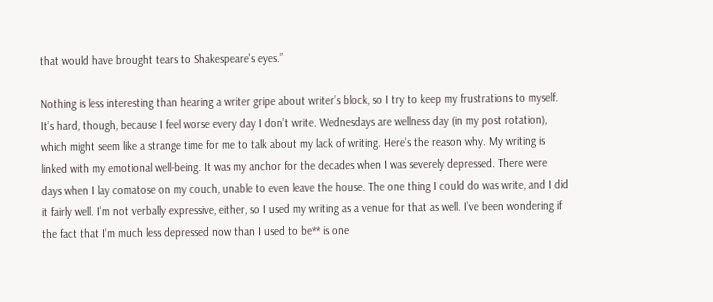that would have brought tears to Shakespeare’s eyes.”

Nothing is less interesting than hearing a writer gripe about writer’s block, so I try to keep my frustrations to myself. It’s hard, though, because I feel worse every day I don’t write. Wednesdays are wellness day (in my post rotation), which might seem like a strange time for me to talk about my lack of writing. Here’s the reason why. My writing is linked with my emotional well-being. It was my anchor for the decades when I was severely depressed. There were days when I lay comatose on my couch, unable to even leave the house. The one thing I could do was write, and I did it fairly well. I’m not verbally expressive, either, so I used my writing as a venue for that as well. I’ve been wondering if the fact that I’m much less depressed now than I used to be** is one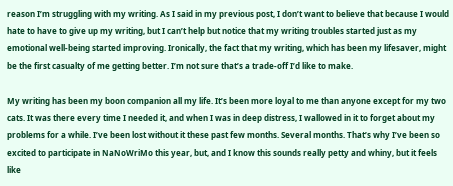reason I’m struggling with my writing. As I said in my previous post, I don’t want to believe that because I would hate to have to give up my writing, but I can’t help but notice that my writing troubles started just as my emotional well-being started improving. Ironically, the fact that my writing, which has been my lifesaver, might be the first casualty of me getting better. I’m not sure that’s a trade-off I’d like to make.

My writing has been my boon companion all my life. It’s been more loyal to me than anyone except for my two cats. It was there every time I needed it, and when I was in deep distress, I wallowed in it to forget about my problems for a while. I’ve been lost without it these past few months. Several months. That’s why I’ve been so excited to participate in NaNoWriMo this year, but, and I know this sounds really petty and whiny, but it feels like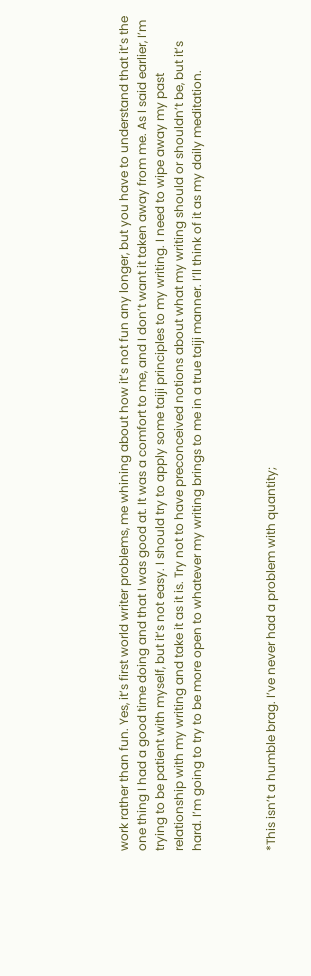work rather than fun. Yes, it’s first world writer problems, me whining about how it’s not fun any longer, but you have to understand that it’s the one thing I had a good time doing and that I was good at. It was a comfort to me, and I don’t want it taken away from me. As I said earlier, I’m trying to be patient with myself, but it’s not easy. I should try to apply some taiji principles to my writing. I need to wipe away my past relationship with my writing and take it as it is. Try not to have preconceived notions about what my writing should or shouldn’t be, but it’s hard. I’m going to try to be more open to whatever my writing brings to me in a true taiji manner. I’ll think of it as my daily meditation.



*This isn’t a humble brag. I’ve never had a problem with quantity;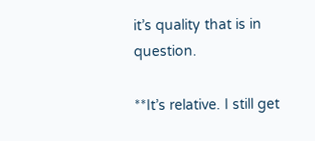it’s quality that is in question.

**It’s relative. I still get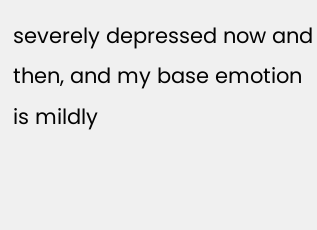severely depressed now and then, and my base emotion is mildly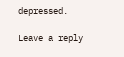depressed.

Leave a reply